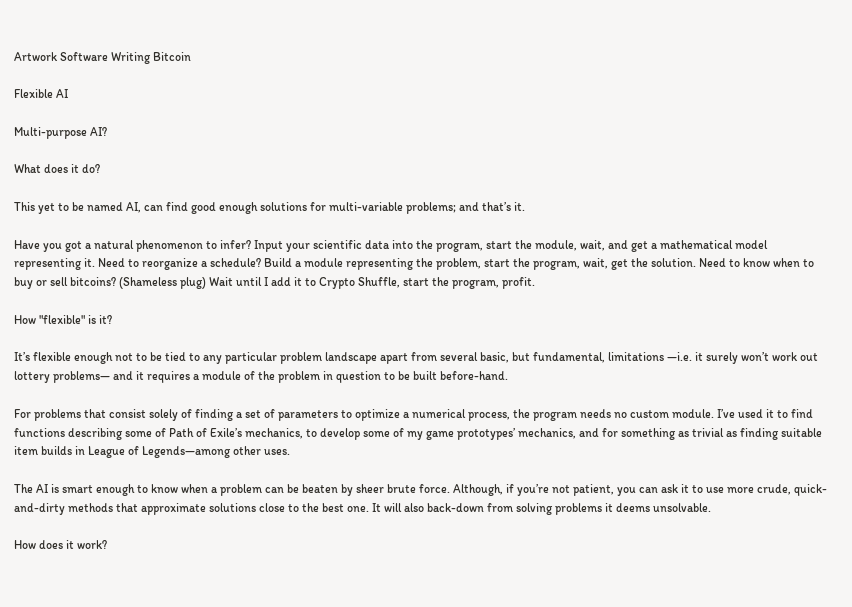Artwork Software Writing Bitcoin

Flexible AI

Multi-purpose AI?

What does it do?

This yet to be named AI, can find good enough solutions for multi-variable problems; and that’s it.

Have you got a natural phenomenon to infer? Input your scientific data into the program, start the module, wait, and get a mathematical model representing it. Need to reorganize a schedule? Build a module representing the problem, start the program, wait, get the solution. Need to know when to buy or sell bitcoins? (Shameless plug) Wait until I add it to Crypto Shuffle, start the program, profit.

How "flexible" is it?

It’s flexible enough not to be tied to any particular problem landscape apart from several basic, but fundamental, limitations —i.e. it surely won’t work out lottery problems— and it requires a module of the problem in question to be built before-hand.

For problems that consist solely of finding a set of parameters to optimize a numerical process, the program needs no custom module. I’ve used it to find functions describing some of Path of Exile’s mechanics, to develop some of my game prototypes’ mechanics, and for something as trivial as finding suitable item builds in League of Legends—among other uses.

The AI is smart enough to know when a problem can be beaten by sheer brute force. Although, if you’re not patient, you can ask it to use more crude, quick-and-dirty methods that approximate solutions close to the best one. It will also back-down from solving problems it deems unsolvable.

How does it work?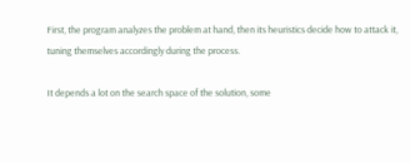First, the program analyzes the problem at hand, then its heuristics decide how to attack it, tuning themselves accordingly during the process.

It depends a lot on the search space of the solution, some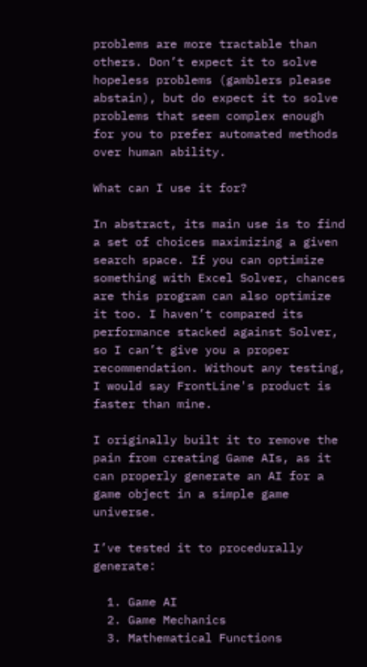problems are more tractable than others. Don’t expect it to solve hopeless problems (gamblers please abstain), but do expect it to solve problems that seem complex enough for you to prefer automated methods over human ability.

What can I use it for?

In abstract, its main use is to find a set of choices maximizing a given search space. If you can optimize something with Excel Solver, chances are this program can also optimize it too. I haven’t compared its performance stacked against Solver, so I can’t give you a proper recommendation. Without any testing, I would say FrontLine's product is faster than mine.

I originally built it to remove the pain from creating Game AIs, as it can properly generate an AI for a game object in a simple game universe.

I’ve tested it to procedurally generate:

  1. Game AI
  2. Game Mechanics
  3. Mathematical Functions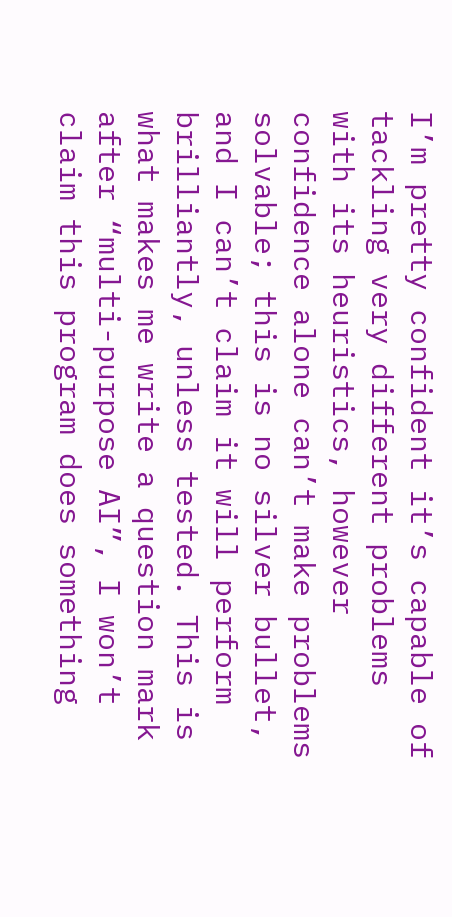I’m pretty confident it’s capable of tackling very different problems with its heuristics, however confidence alone can’t make problems solvable; this is no silver bullet, and I can’t claim it will perform brilliantly, unless tested. This is what makes me write a question mark after “multi-purpose AI”, I won’t claim this program does something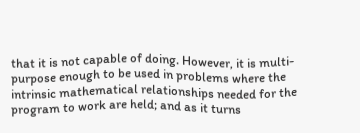that it is not capable of doing. However, it is multi-purpose enough to be used in problems where the intrinsic mathematical relationships needed for the program to work are held; and as it turns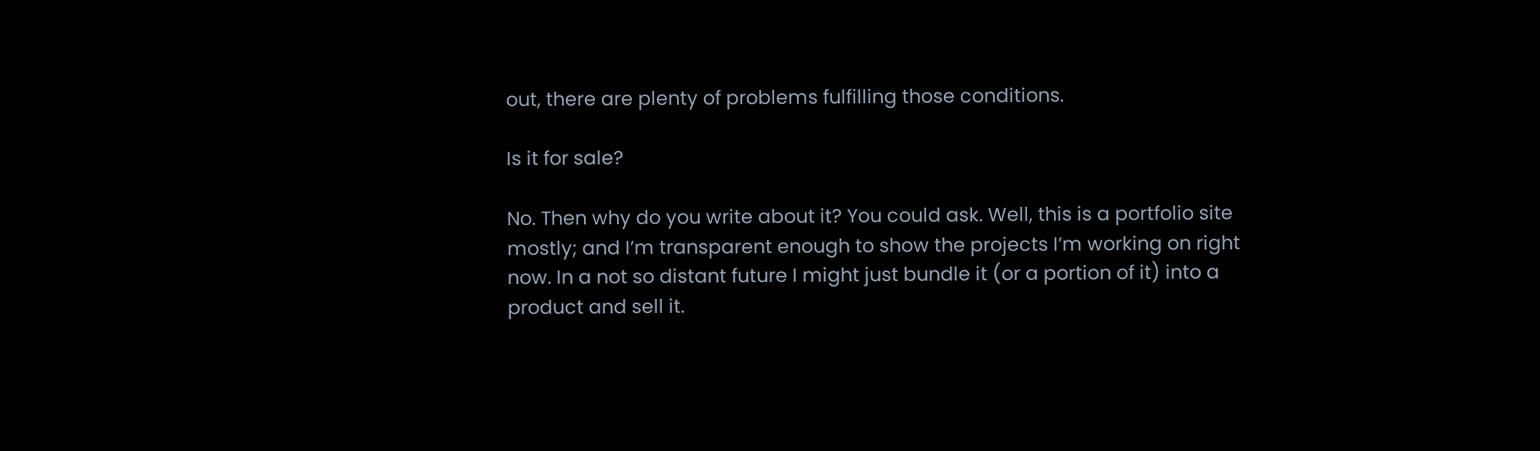out, there are plenty of problems fulfilling those conditions.

Is it for sale?

No. Then why do you write about it? You could ask. Well, this is a portfolio site mostly; and I’m transparent enough to show the projects I’m working on right now. In a not so distant future I might just bundle it (or a portion of it) into a product and sell it.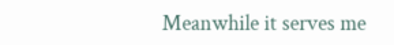Meanwhile it serves me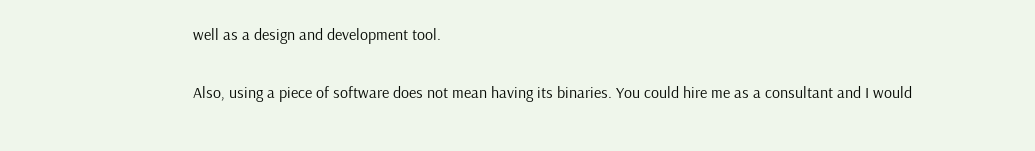well as a design and development tool.

Also, using a piece of software does not mean having its binaries. You could hire me as a consultant and I would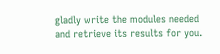gladly write the modules needed and retrieve its results for you.